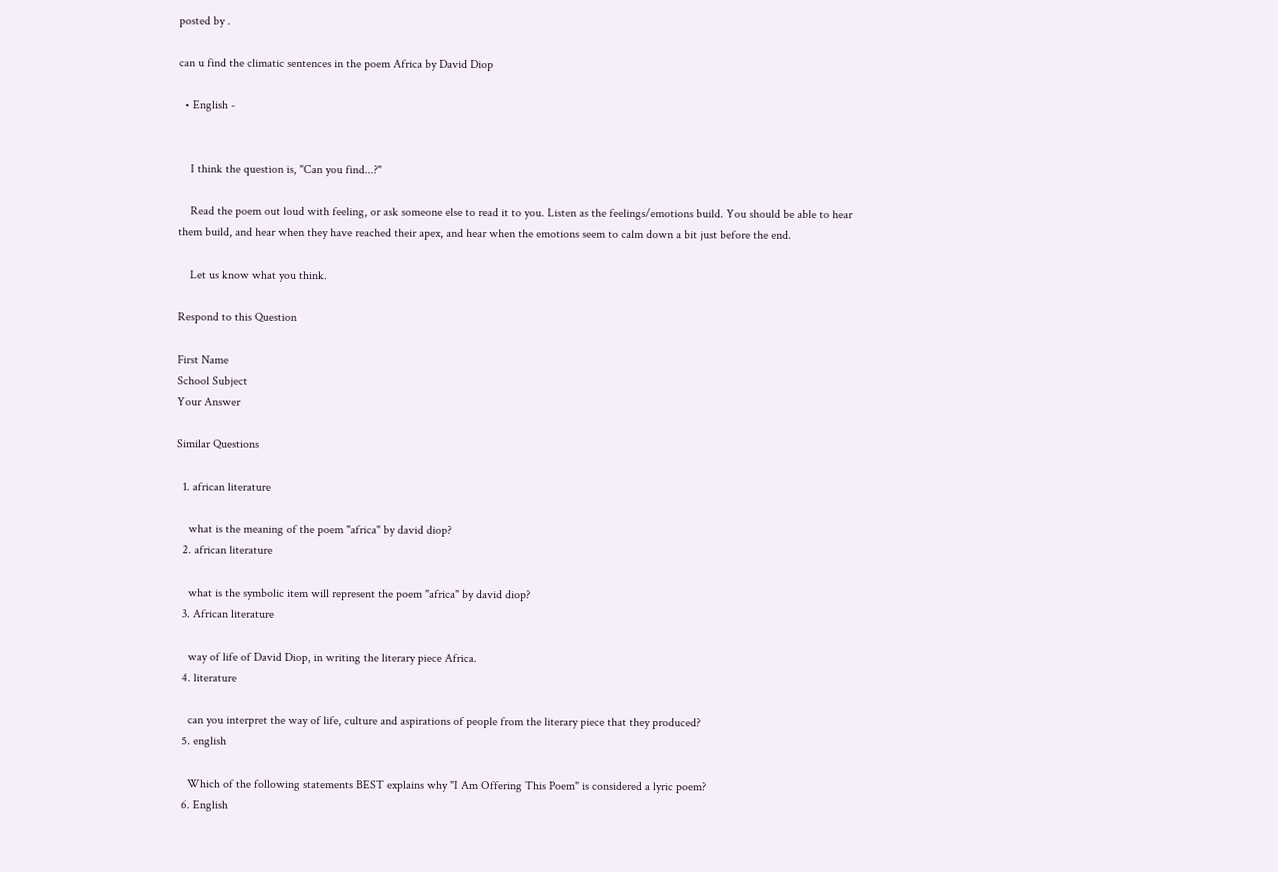posted by .

can u find the climatic sentences in the poem Africa by David Diop

  • English -


    I think the question is, "Can you find...?"

    Read the poem out loud with feeling, or ask someone else to read it to you. Listen as the feelings/emotions build. You should be able to hear them build, and hear when they have reached their apex, and hear when the emotions seem to calm down a bit just before the end.

    Let us know what you think.

Respond to this Question

First Name
School Subject
Your Answer

Similar Questions

  1. african literature

    what is the meaning of the poem "africa" by david diop?
  2. african literature

    what is the symbolic item will represent the poem "africa" by david diop?
  3. African literature

    way of life of David Diop, in writing the literary piece Africa.
  4. literature

    can you interpret the way of life, culture and aspirations of people from the literary piece that they produced?
  5. english

    Which of the following statements BEST explains why "I Am Offering This Poem" is considered a lyric poem?
  6. English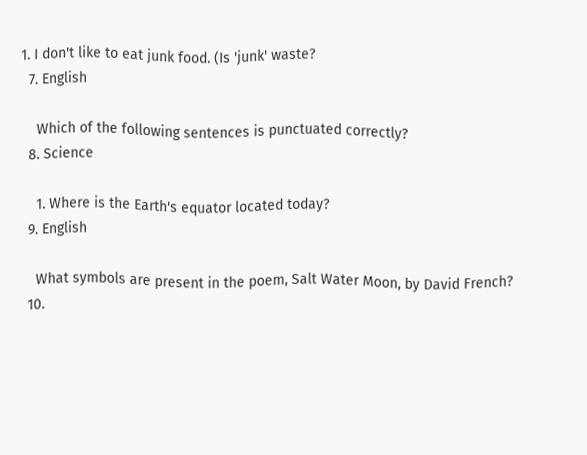1. I don't like to eat junk food. (Is 'junk' waste?
  7. English

    Which of the following sentences is punctuated correctly?
  8. Science

    1. Where is the Earth's equator located today?
  9. English

    What symbols are present in the poem, Salt Water Moon, by David French?
  10.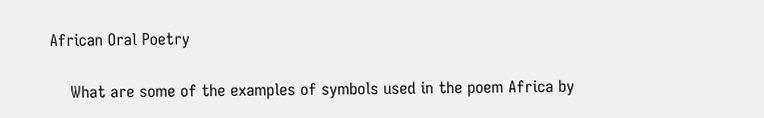African Oral Poetry

    What are some of the examples of symbols used in the poem Africa by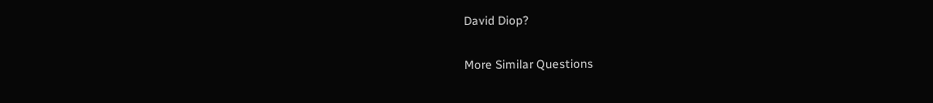David Diop?

More Similar Questions